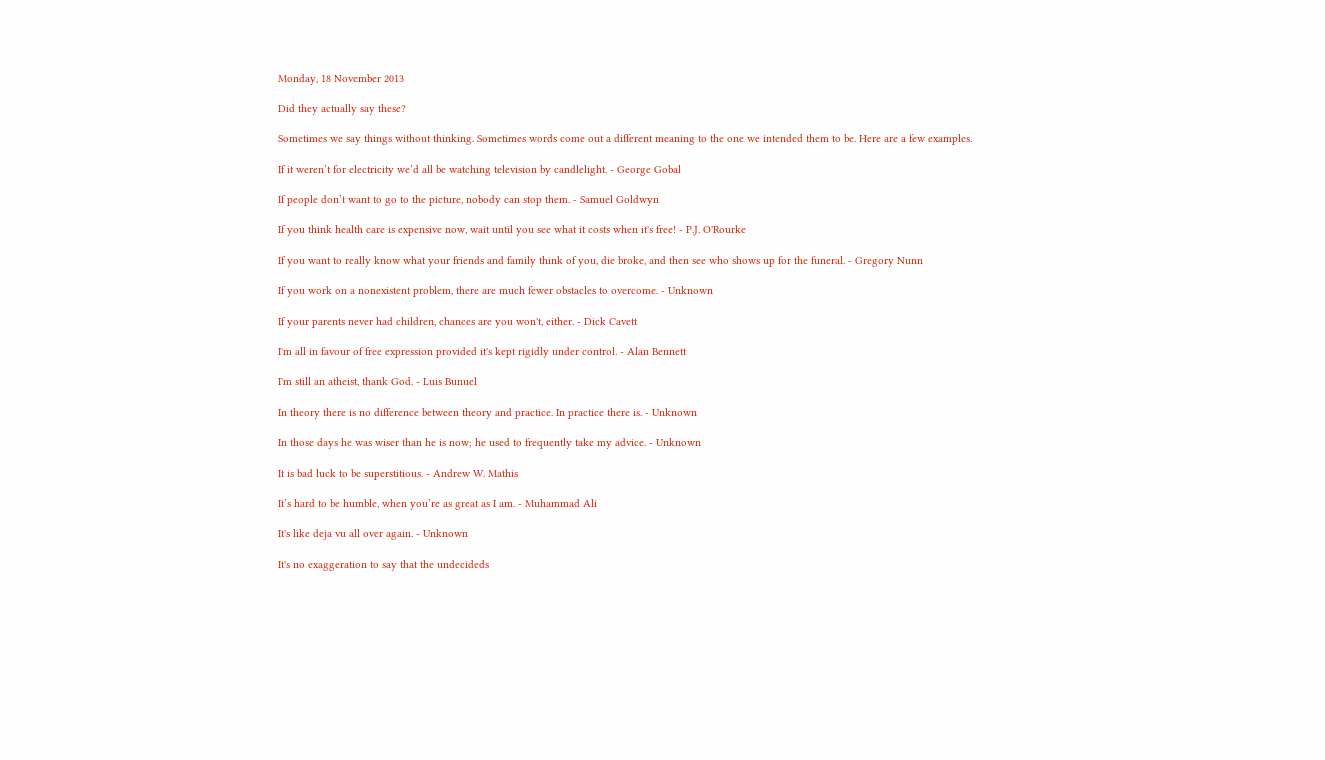Monday, 18 November 2013

Did they actually say these?

Sometimes we say things without thinking. Sometimes words come out a different meaning to the one we intended them to be. Here are a few examples.

If it weren’t for electricity we’d all be watching television by candlelight. - George Gobal

If people don’t want to go to the picture, nobody can stop them. - Samuel Goldwyn

If you think health care is expensive now, wait until you see what it costs when it's free! - P.J. O'Rourke

If you want to really know what your friends and family think of you, die broke, and then see who shows up for the funeral. - Gregory Nunn

If you work on a nonexistent problem, there are much fewer obstacles to overcome. - Unknown

If your parents never had children, chances are you won't, either. - Dick Cavett

I'm all in favour of free expression provided it's kept rigidly under control. - Alan Bennett

I'm still an atheist, thank God. - Luis Bunuel

In theory there is no difference between theory and practice. In practice there is. - Unknown

In those days he was wiser than he is now; he used to frequently take my advice. - Unknown

It is bad luck to be superstitious. - Andrew W. Mathis

It’s hard to be humble, when you’re as great as I am. - Muhammad Ali

It's like deja vu all over again. - Unknown

It's no exaggeration to say that the undecideds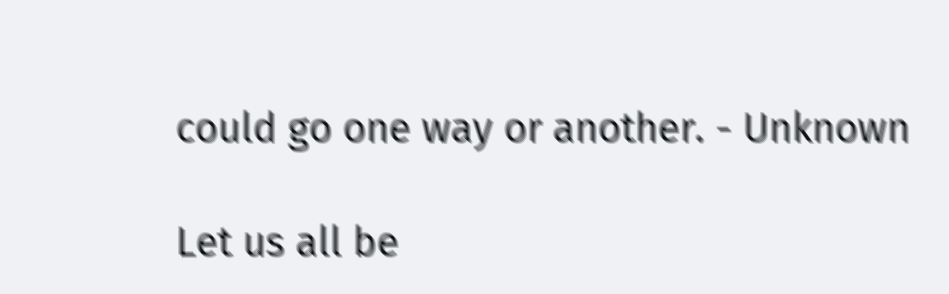could go one way or another. - Unknown

Let us all be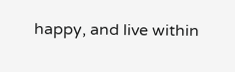happy, and live within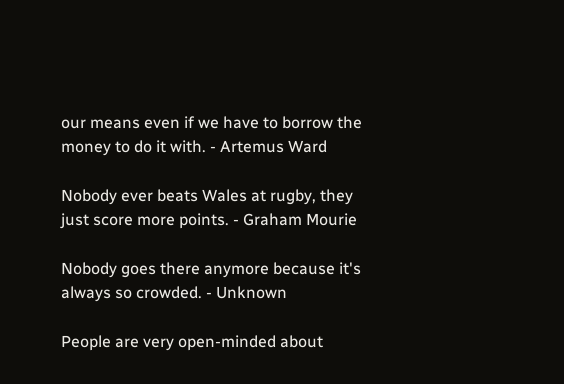our means even if we have to borrow the money to do it with. - Artemus Ward

Nobody ever beats Wales at rugby, they just score more points. - Graham Mourie

Nobody goes there anymore because it's always so crowded. - Unknown

People are very open-minded about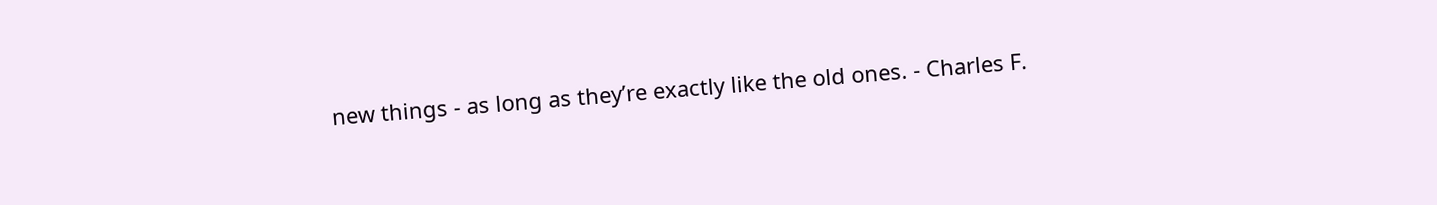new things - as long as they’re exactly like the old ones. - Charles F.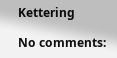Kettering

No comments: